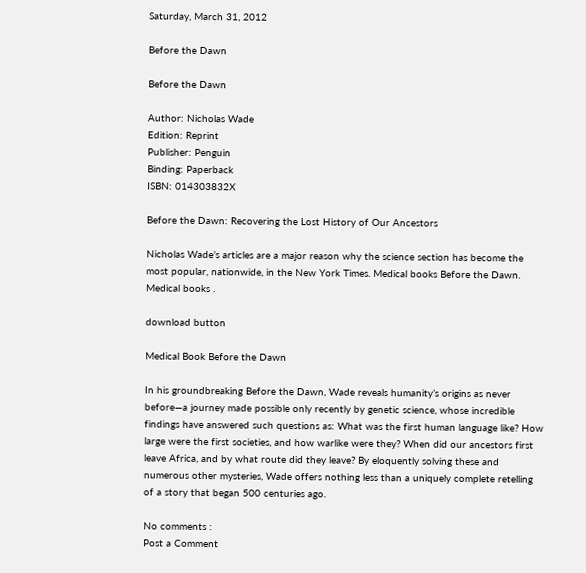Saturday, March 31, 2012

Before the Dawn

Before the Dawn

Author: Nicholas Wade
Edition: Reprint
Publisher: Penguin
Binding: Paperback
ISBN: 014303832X

Before the Dawn: Recovering the Lost History of Our Ancestors

Nicholas Wade’s articles are a major reason why the science section has become the most popular, nationwide, in the New York Times. Medical books Before the Dawn. Medical books .

download button

Medical Book Before the Dawn

In his groundbreaking Before the Dawn, Wade reveals humanity’s origins as never before—a journey made possible only recently by genetic science, whose incredible findings have answered such questions as: What was the first human language like? How large were the first societies, and how warlike were they? When did our ancestors first leave Africa, and by what route did they leave? By eloquently solving these and numerous other mysteries, Wade offers nothing less than a uniquely complete retelling of a story that began 500 centuries ago.

No comments :
Post a Comment